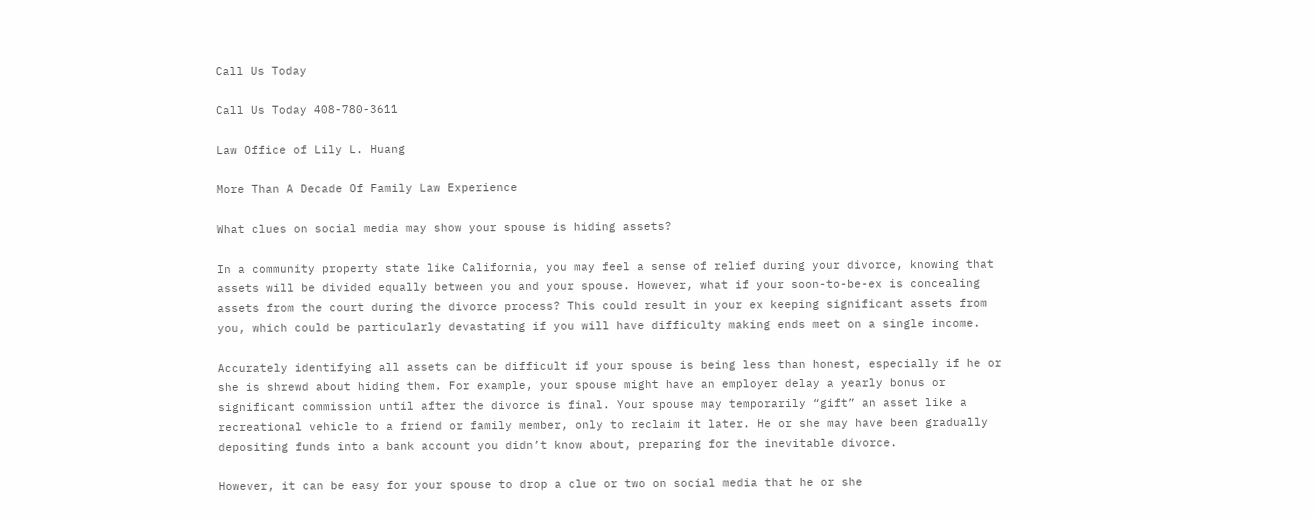Call Us Today

Call Us Today 408-780-3611

Law Office of Lily L. Huang

More Than A Decade Of Family Law Experience

What clues on social media may show your spouse is hiding assets?

In a community property state like California, you may feel a sense of relief during your divorce, knowing that assets will be divided equally between you and your spouse. However, what if your soon-to-be-ex is concealing assets from the court during the divorce process? This could result in your ex keeping significant assets from you, which could be particularly devastating if you will have difficulty making ends meet on a single income.

Accurately identifying all assets can be difficult if your spouse is being less than honest, especially if he or she is shrewd about hiding them. For example, your spouse might have an employer delay a yearly bonus or significant commission until after the divorce is final. Your spouse may temporarily “gift” an asset like a recreational vehicle to a friend or family member, only to reclaim it later. He or she may have been gradually depositing funds into a bank account you didn’t know about, preparing for the inevitable divorce.

However, it can be easy for your spouse to drop a clue or two on social media that he or she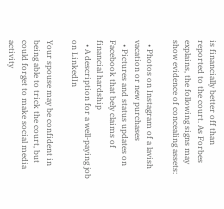is financially better off than reported to the court. As Forbes explains, the following signs may show evidence of concealing assets:

  • Photos on Instagram of a lavish vacation or new purchases
  • Pictures and status updates on Facebook that bely claims of financial hardship
  • A description for a well-paying job on LinkedIn

Your spouse may be confident in being able to trick the court, but could forget to make social media activity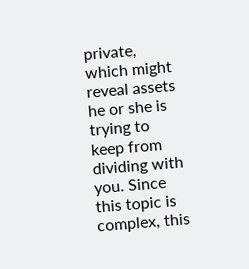private, which might reveal assets he or she is trying to keep from dividing with you. Since this topic is complex, this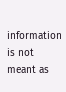information is not meant as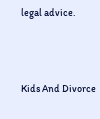legal advice.



Kids And Divorce